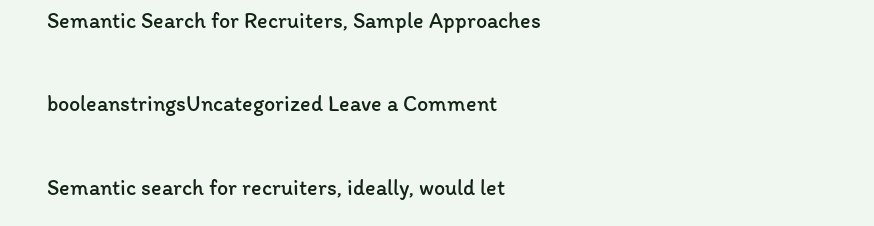Semantic Search for Recruiters, Sample Approaches

booleanstringsUncategorized Leave a Comment

Semantic search for recruiters, ideally, would let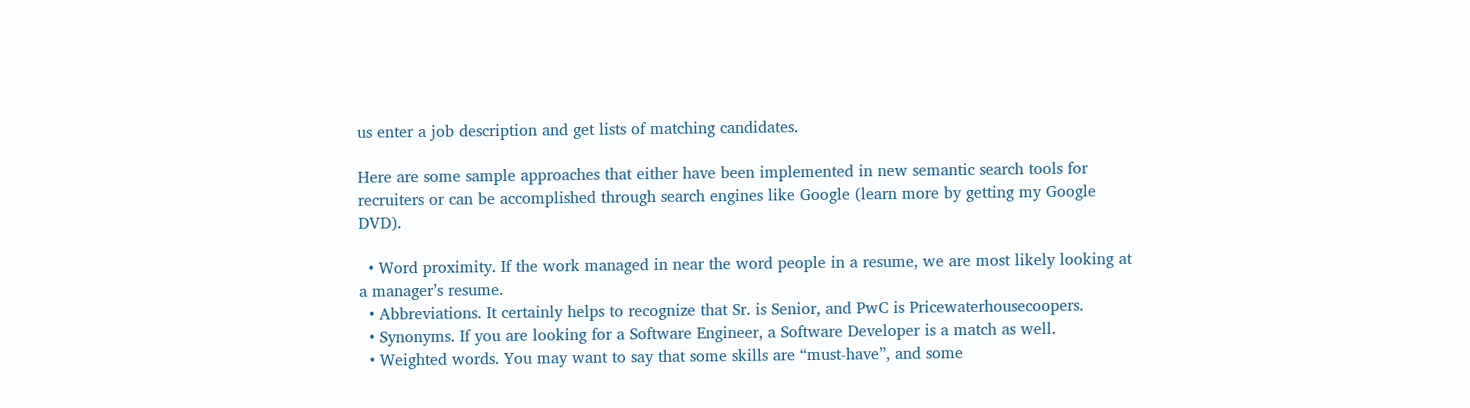us enter a job description and get lists of matching candidates.

Here are some sample approaches that either have been implemented in new semantic search tools for recruiters or can be accomplished through search engines like Google (learn more by getting my Google DVD).

  • Word proximity. If the work managed in near the word people in a resume, we are most likely looking at a manager’s resume.
  • Abbreviations. It certainly helps to recognize that Sr. is Senior, and PwC is Pricewaterhousecoopers.
  • Synonyms. If you are looking for a Software Engineer, a Software Developer is a match as well.
  • Weighted words. You may want to say that some skills are “must-have”, and some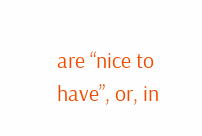are “nice to have”, or, in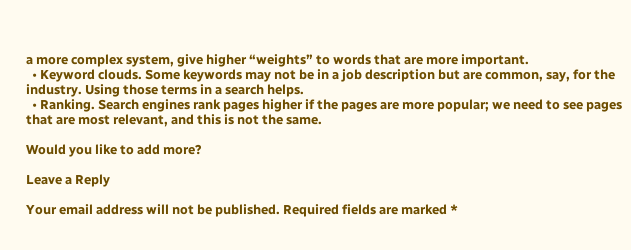a more complex system, give higher “weights” to words that are more important.
  • Keyword clouds. Some keywords may not be in a job description but are common, say, for the industry. Using those terms in a search helps.
  • Ranking. Search engines rank pages higher if the pages are more popular; we need to see pages that are most relevant, and this is not the same.

Would you like to add more?

Leave a Reply

Your email address will not be published. Required fields are marked *